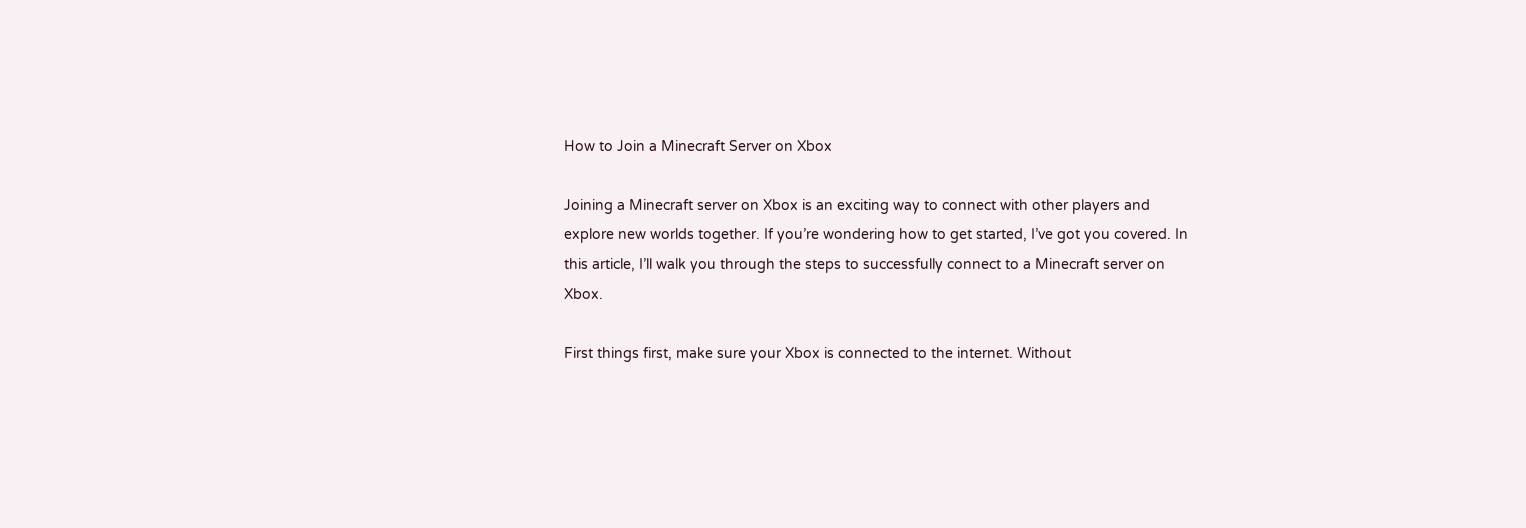How to Join a Minecraft Server on Xbox

Joining a Minecraft server on Xbox is an exciting way to connect with other players and explore new worlds together. If you’re wondering how to get started, I’ve got you covered. In this article, I’ll walk you through the steps to successfully connect to a Minecraft server on Xbox.

First things first, make sure your Xbox is connected to the internet. Without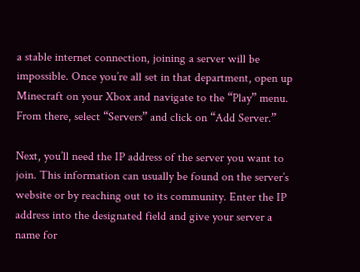a stable internet connection, joining a server will be impossible. Once you’re all set in that department, open up Minecraft on your Xbox and navigate to the “Play” menu. From there, select “Servers” and click on “Add Server.”

Next, you’ll need the IP address of the server you want to join. This information can usually be found on the server’s website or by reaching out to its community. Enter the IP address into the designated field and give your server a name for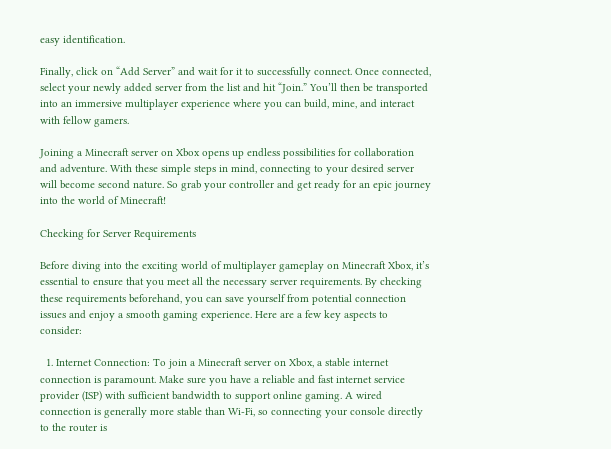easy identification.

Finally, click on “Add Server” and wait for it to successfully connect. Once connected, select your newly added server from the list and hit “Join.” You’ll then be transported into an immersive multiplayer experience where you can build, mine, and interact with fellow gamers.

Joining a Minecraft server on Xbox opens up endless possibilities for collaboration and adventure. With these simple steps in mind, connecting to your desired server will become second nature. So grab your controller and get ready for an epic journey into the world of Minecraft!

Checking for Server Requirements

Before diving into the exciting world of multiplayer gameplay on Minecraft Xbox, it’s essential to ensure that you meet all the necessary server requirements. By checking these requirements beforehand, you can save yourself from potential connection issues and enjoy a smooth gaming experience. Here are a few key aspects to consider:

  1. Internet Connection: To join a Minecraft server on Xbox, a stable internet connection is paramount. Make sure you have a reliable and fast internet service provider (ISP) with sufficient bandwidth to support online gaming. A wired connection is generally more stable than Wi-Fi, so connecting your console directly to the router is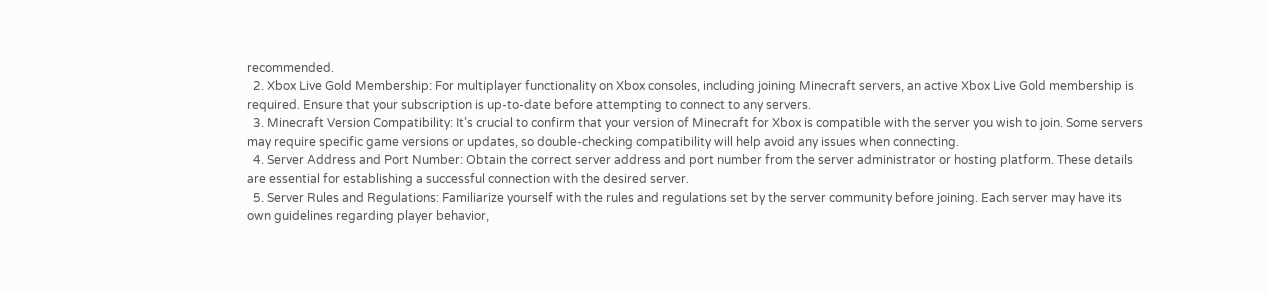recommended.
  2. Xbox Live Gold Membership: For multiplayer functionality on Xbox consoles, including joining Minecraft servers, an active Xbox Live Gold membership is required. Ensure that your subscription is up-to-date before attempting to connect to any servers.
  3. Minecraft Version Compatibility: It’s crucial to confirm that your version of Minecraft for Xbox is compatible with the server you wish to join. Some servers may require specific game versions or updates, so double-checking compatibility will help avoid any issues when connecting.
  4. Server Address and Port Number: Obtain the correct server address and port number from the server administrator or hosting platform. These details are essential for establishing a successful connection with the desired server.
  5. Server Rules and Regulations: Familiarize yourself with the rules and regulations set by the server community before joining. Each server may have its own guidelines regarding player behavior,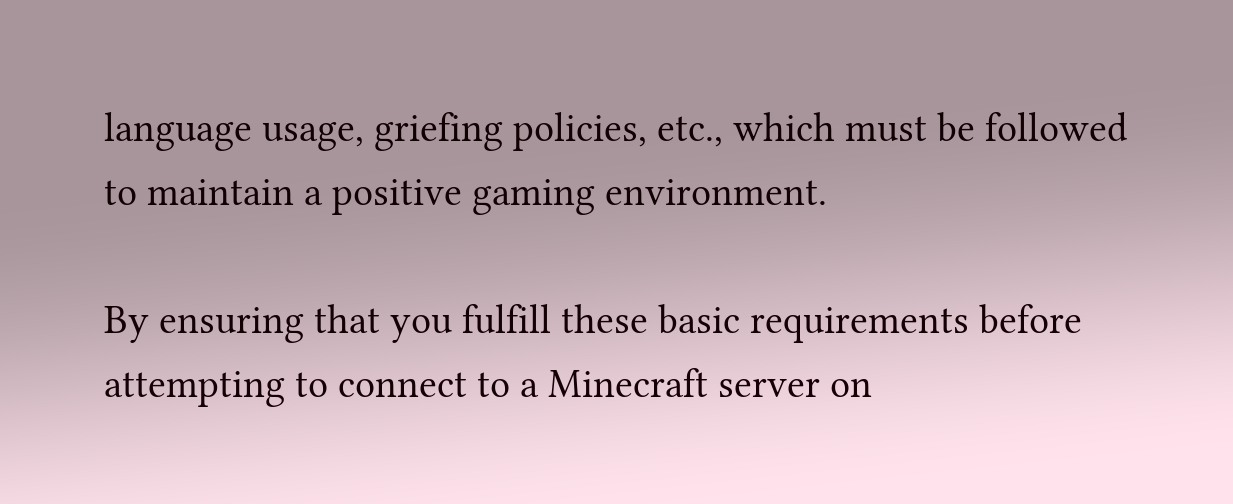language usage, griefing policies, etc., which must be followed to maintain a positive gaming environment.

By ensuring that you fulfill these basic requirements before attempting to connect to a Minecraft server on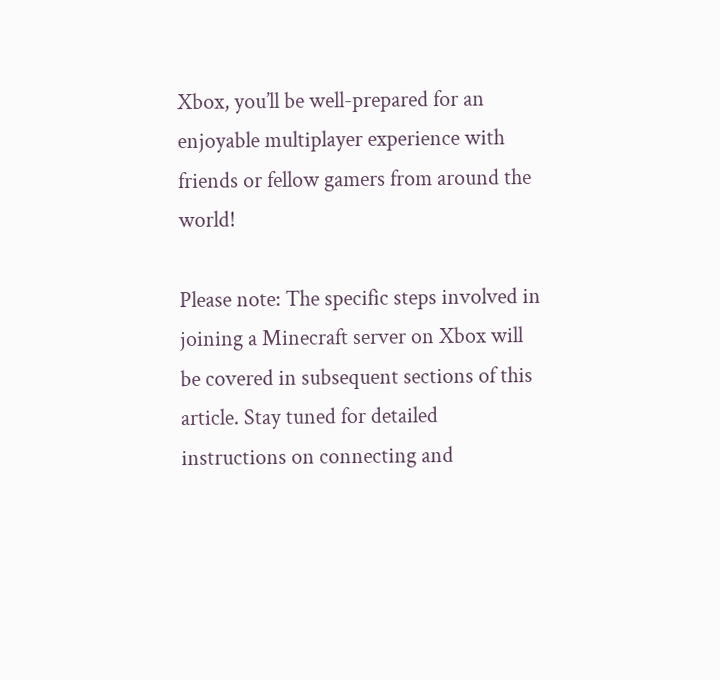Xbox, you’ll be well-prepared for an enjoyable multiplayer experience with friends or fellow gamers from around the world!

Please note: The specific steps involved in joining a Minecraft server on Xbox will be covered in subsequent sections of this article. Stay tuned for detailed instructions on connecting and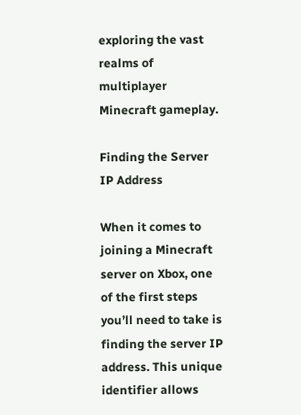exploring the vast realms of multiplayer Minecraft gameplay.

Finding the Server IP Address

When it comes to joining a Minecraft server on Xbox, one of the first steps you’ll need to take is finding the server IP address. This unique identifier allows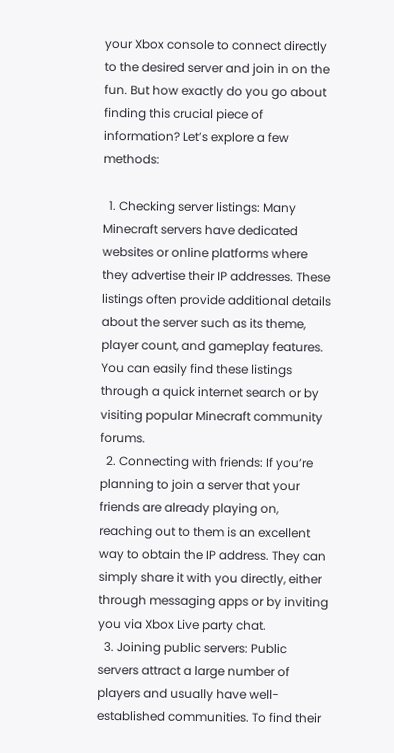your Xbox console to connect directly to the desired server and join in on the fun. But how exactly do you go about finding this crucial piece of information? Let’s explore a few methods:

  1. Checking server listings: Many Minecraft servers have dedicated websites or online platforms where they advertise their IP addresses. These listings often provide additional details about the server such as its theme, player count, and gameplay features. You can easily find these listings through a quick internet search or by visiting popular Minecraft community forums.
  2. Connecting with friends: If you’re planning to join a server that your friends are already playing on, reaching out to them is an excellent way to obtain the IP address. They can simply share it with you directly, either through messaging apps or by inviting you via Xbox Live party chat.
  3. Joining public servers: Public servers attract a large number of players and usually have well-established communities. To find their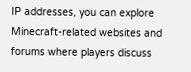IP addresses, you can explore Minecraft-related websites and forums where players discuss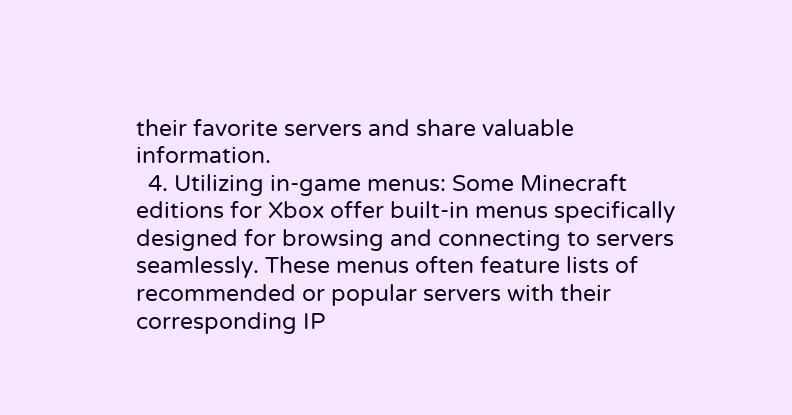their favorite servers and share valuable information.
  4. Utilizing in-game menus: Some Minecraft editions for Xbox offer built-in menus specifically designed for browsing and connecting to servers seamlessly. These menus often feature lists of recommended or popular servers with their corresponding IP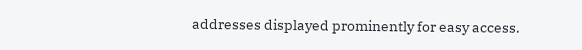addresses displayed prominently for easy access.